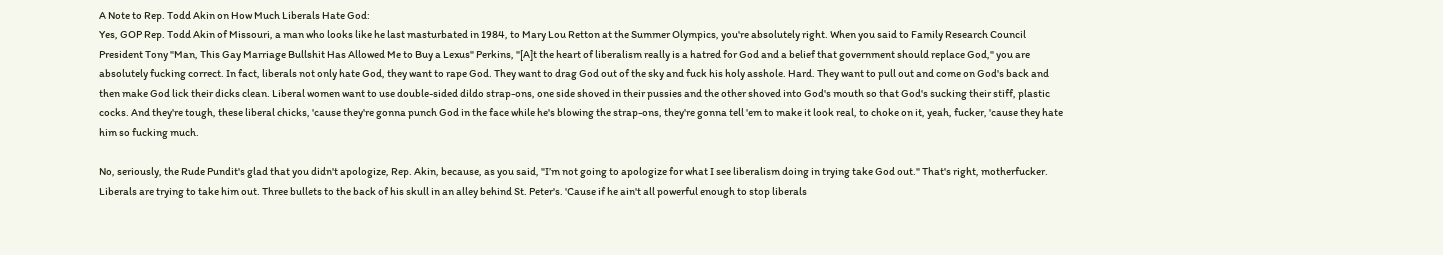A Note to Rep. Todd Akin on How Much Liberals Hate God:
Yes, GOP Rep. Todd Akin of Missouri, a man who looks like he last masturbated in 1984, to Mary Lou Retton at the Summer Olympics, you're absolutely right. When you said to Family Research Council President Tony "Man, This Gay Marriage Bullshit Has Allowed Me to Buy a Lexus" Perkins, "[A]t the heart of liberalism really is a hatred for God and a belief that government should replace God," you are absolutely fucking correct. In fact, liberals not only hate God, they want to rape God. They want to drag God out of the sky and fuck his holy asshole. Hard. They want to pull out and come on God's back and then make God lick their dicks clean. Liberal women want to use double-sided dildo strap-ons, one side shoved in their pussies and the other shoved into God's mouth so that God's sucking their stiff, plastic cocks. And they're tough, these liberal chicks, 'cause they're gonna punch God in the face while he's blowing the strap-ons, they're gonna tell 'em to make it look real, to choke on it, yeah, fucker, 'cause they hate him so fucking much.

No, seriously, the Rude Pundit's glad that you didn't apologize, Rep. Akin, because, as you said, "I’m not going to apologize for what I see liberalism doing in trying take God out." That's right, motherfucker. Liberals are trying to take him out. Three bullets to the back of his skull in an alley behind St. Peter's. 'Cause if he ain't all powerful enough to stop liberals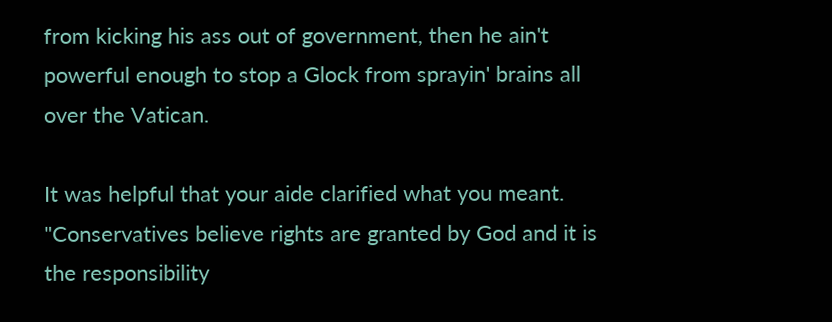from kicking his ass out of government, then he ain't powerful enough to stop a Glock from sprayin' brains all over the Vatican.

It was helpful that your aide clarified what you meant. "Conservatives believe rights are granted by God and it is the responsibility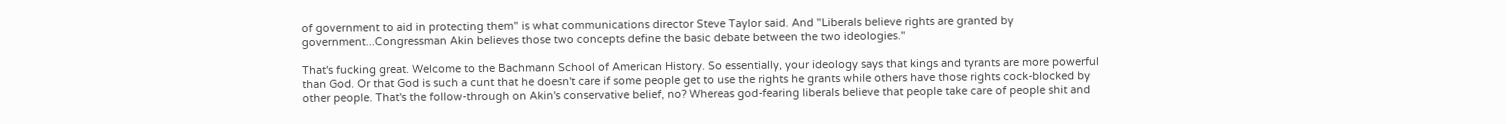of government to aid in protecting them" is what communications director Steve Taylor said. And "Liberals believe rights are granted by government...Congressman Akin believes those two concepts define the basic debate between the two ideologies."

That's fucking great. Welcome to the Bachmann School of American History. So essentially, your ideology says that kings and tyrants are more powerful than God. Or that God is such a cunt that he doesn't care if some people get to use the rights he grants while others have those rights cock-blocked by other people. That's the follow-through on Akin's conservative belief, no? Whereas god-fearing liberals believe that people take care of people shit and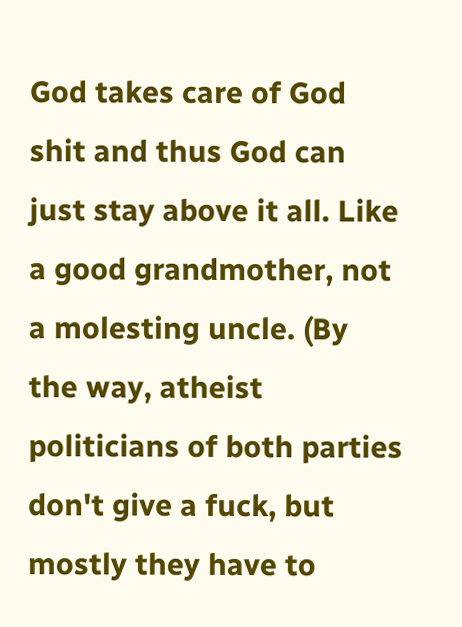God takes care of God shit and thus God can just stay above it all. Like a good grandmother, not a molesting uncle. (By the way, atheist politicians of both parties don't give a fuck, but mostly they have to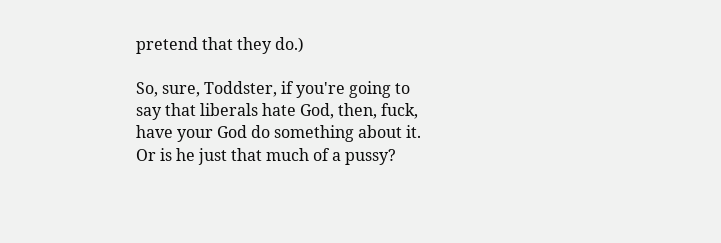pretend that they do.)

So, sure, Toddster, if you're going to say that liberals hate God, then, fuck, have your God do something about it. Or is he just that much of a pussy?